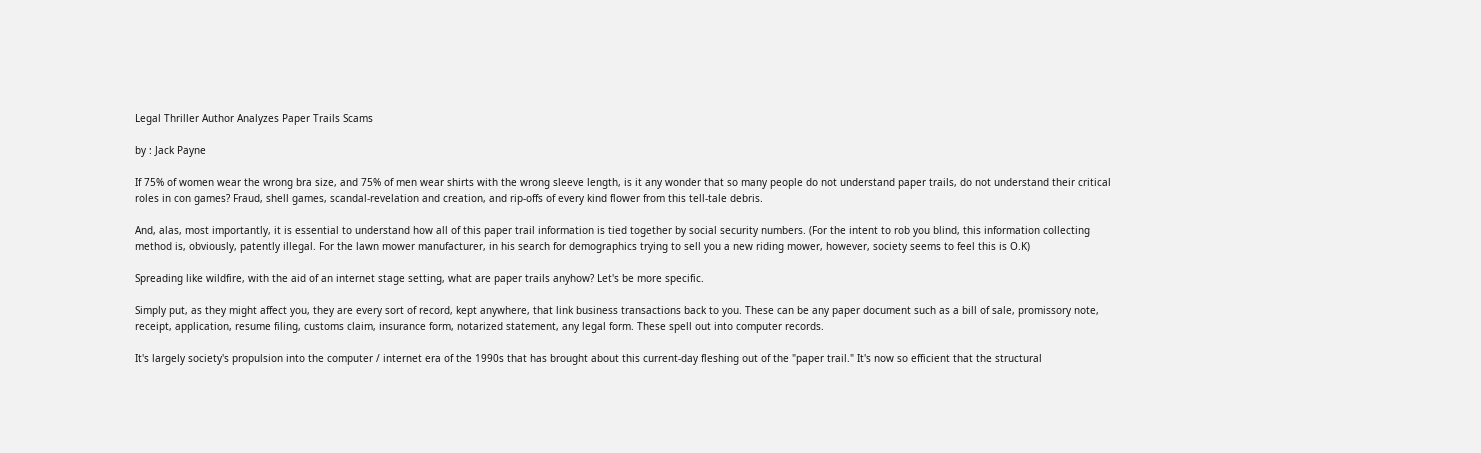Legal Thriller Author Analyzes Paper Trails Scams

by : Jack Payne

If 75% of women wear the wrong bra size, and 75% of men wear shirts with the wrong sleeve length, is it any wonder that so many people do not understand paper trails, do not understand their critical roles in con games? Fraud, shell games, scandal-revelation and creation, and rip-offs of every kind flower from this tell-tale debris.

And, alas, most importantly, it is essential to understand how all of this paper trail information is tied together by social security numbers. (For the intent to rob you blind, this information collecting method is, obviously, patently illegal. For the lawn mower manufacturer, in his search for demographics trying to sell you a new riding mower, however, society seems to feel this is O.K)

Spreading like wildfire, with the aid of an internet stage setting, what are paper trails anyhow? Let's be more specific.

Simply put, as they might affect you, they are every sort of record, kept anywhere, that link business transactions back to you. These can be any paper document such as a bill of sale, promissory note, receipt, application, resume filing, customs claim, insurance form, notarized statement, any legal form. These spell out into computer records.

It's largely society's propulsion into the computer / internet era of the 1990s that has brought about this current-day fleshing out of the "paper trail." It's now so efficient that the structural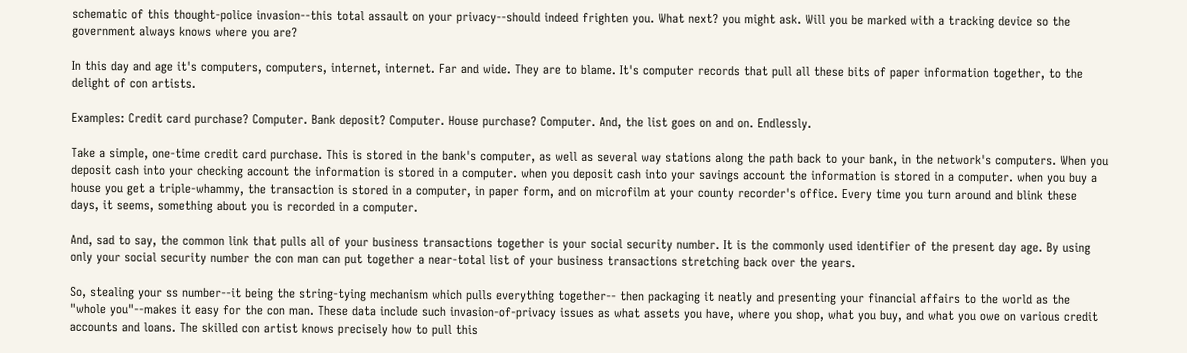schematic of this thought-police invasion--this total assault on your privacy--should indeed frighten you. What next? you might ask. Will you be marked with a tracking device so the government always knows where you are?

In this day and age it's computers, computers, internet, internet. Far and wide. They are to blame. It's computer records that pull all these bits of paper information together, to the delight of con artists.

Examples: Credit card purchase? Computer. Bank deposit? Computer. House purchase? Computer. And, the list goes on and on. Endlessly.

Take a simple, one-time credit card purchase. This is stored in the bank's computer, as well as several way stations along the path back to your bank, in the network's computers. When you deposit cash into your checking account the information is stored in a computer. when you deposit cash into your savings account the information is stored in a computer. when you buy a house you get a triple-whammy, the transaction is stored in a computer, in paper form, and on microfilm at your county recorder's office. Every time you turn around and blink these days, it seems, something about you is recorded in a computer.

And, sad to say, the common link that pulls all of your business transactions together is your social security number. It is the commonly used identifier of the present day age. By using only your social security number the con man can put together a near-total list of your business transactions stretching back over the years.

So, stealing your ss number--it being the string-tying mechanism which pulls everything together-- then packaging it neatly and presenting your financial affairs to the world as the "whole you"--makes it easy for the con man. These data include such invasion-of-privacy issues as what assets you have, where you shop, what you buy, and what you owe on various credit accounts and loans. The skilled con artist knows precisely how to pull this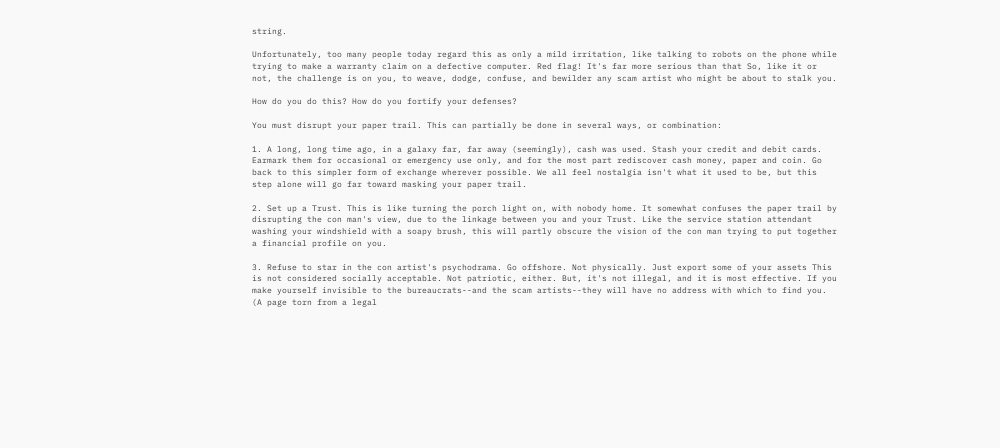string.

Unfortunately, too many people today regard this as only a mild irritation, like talking to robots on the phone while trying to make a warranty claim on a defective computer. Red flag! It's far more serious than that So, like it or not, the challenge is on you, to weave, dodge, confuse, and bewilder any scam artist who might be about to stalk you.

How do you do this? How do you fortify your defenses?

You must disrupt your paper trail. This can partially be done in several ways, or combination:

1. A long, long time ago, in a galaxy far, far away (seemingly), cash was used. Stash your credit and debit cards. Earmark them for occasional or emergency use only, and for the most part rediscover cash money, paper and coin. Go back to this simpler form of exchange wherever possible. We all feel nostalgia isn't what it used to be, but this step alone will go far toward masking your paper trail.

2. Set up a Trust. This is like turning the porch light on, with nobody home. It somewhat confuses the paper trail by disrupting the con man's view, due to the linkage between you and your Trust. Like the service station attendant washing your windshield with a soapy brush, this will partly obscure the vision of the con man trying to put together a financial profile on you.

3. Refuse to star in the con artist's psychodrama. Go offshore. Not physically. Just export some of your assets This is not considered socially acceptable. Not patriotic, either. But, it's not illegal, and it is most effective. If you make yourself invisible to the bureaucrats--and the scam artists--they will have no address with which to find you. (A page torn from a legal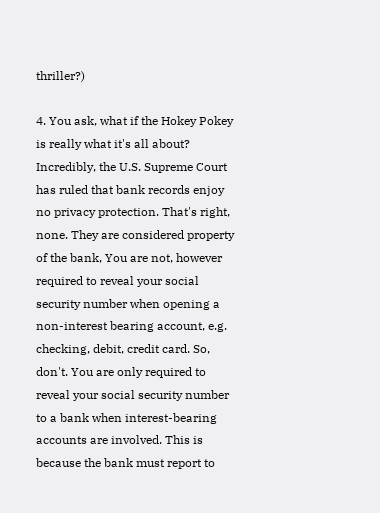thriller?)

4. You ask, what if the Hokey Pokey is really what it's all about? Incredibly, the U.S. Supreme Court has ruled that bank records enjoy no privacy protection. That's right, none. They are considered property of the bank, You are not, however required to reveal your social security number when opening a non-interest bearing account, e.g. checking, debit, credit card. So, don't. You are only required to reveal your social security number to a bank when interest-bearing accounts are involved. This is because the bank must report to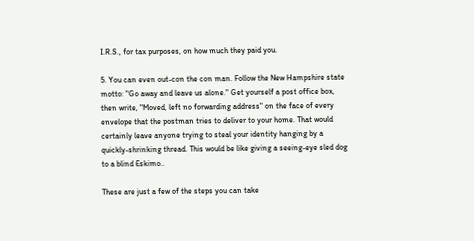I.R.S., for tax purposes, on how much they paid you.

5. You can even out-con the con man. Follow the New Hampshire state motto: "Go away and leave us alone." Get yourself a post office box, then write, "Moved, left no forwarding address" on the face of every envelope that the postman tries to deliver to your home. That would certainly leave anyone trying to steal your identity hanging by a quickly-shrinking thread. This would be like giving a seeing-eye sled dog to a blind Eskimo..

These are just a few of the steps you can take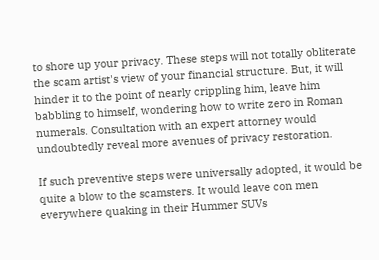to shore up your privacy. These steps will not totally obliterate the scam artist's view of your financial structure. But, it will hinder it to the point of nearly crippling him, leave him babbling to himself, wondering how to write zero in Roman numerals. Consultation with an expert attorney would undoubtedly reveal more avenues of privacy restoration.

If such preventive steps were universally adopted, it would be quite a blow to the scamsters. It would leave con men everywhere quaking in their Hummer SUVs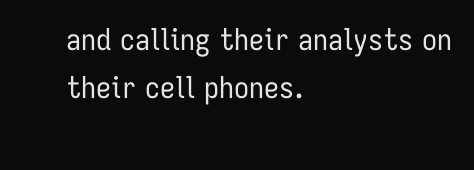and calling their analysts on their cell phones.